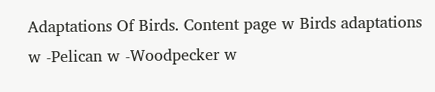Adaptations Of Birds. Content page w Birds adaptations w -Pelican w -Woodpecker w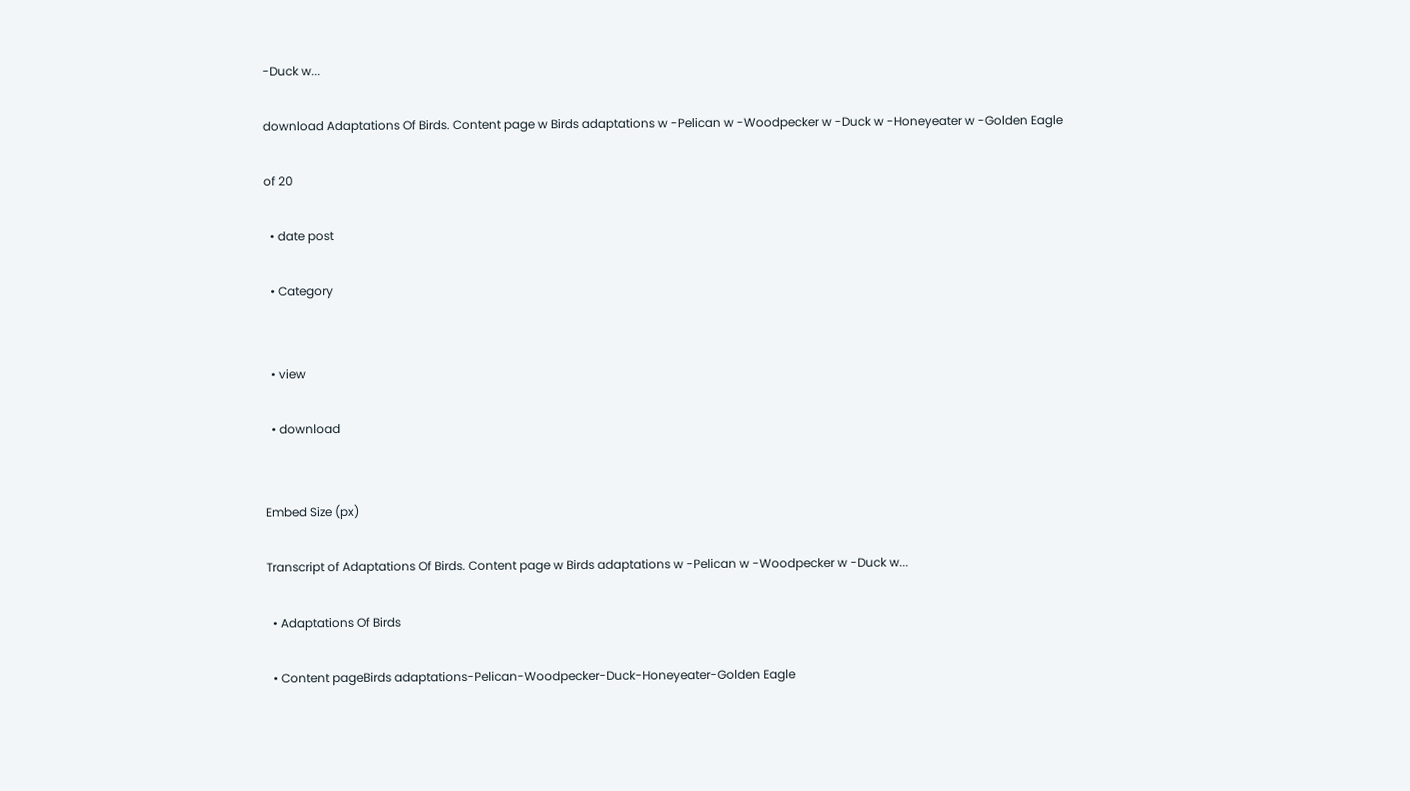-Duck w...

download Adaptations Of Birds. Content page w Birds adaptations w -Pelican w -Woodpecker w -Duck w -Honeyeater w -Golden Eagle

of 20

  • date post

  • Category


  • view

  • download


Embed Size (px)

Transcript of Adaptations Of Birds. Content page w Birds adaptations w -Pelican w -Woodpecker w -Duck w...

  • Adaptations Of Birds

  • Content pageBirds adaptations-Pelican-Woodpecker-Duck-Honeyeater-Golden Eagle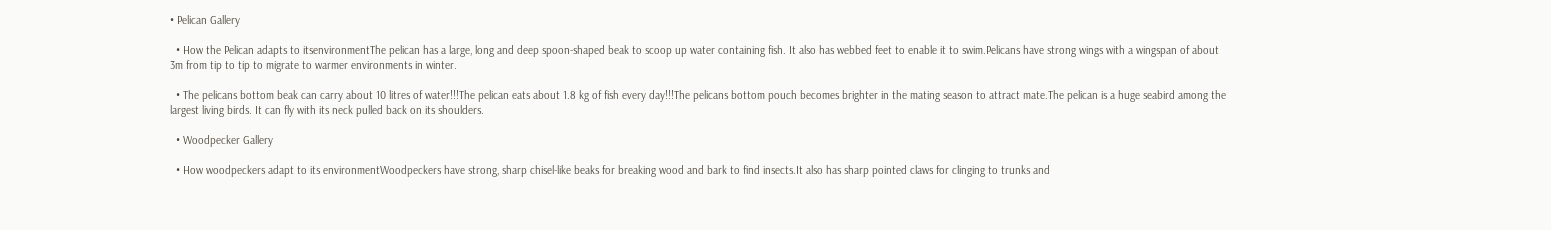• Pelican Gallery

  • How the Pelican adapts to itsenvironmentThe pelican has a large, long and deep spoon-shaped beak to scoop up water containing fish. It also has webbed feet to enable it to swim.Pelicans have strong wings with a wingspan of about 3m from tip to tip to migrate to warmer environments in winter.

  • The pelicans bottom beak can carry about 10 litres of water!!!The pelican eats about 1.8 kg of fish every day!!!The pelicans bottom pouch becomes brighter in the mating season to attract mate.The pelican is a huge seabird among the largest living birds. It can fly with its neck pulled back on its shoulders.

  • Woodpecker Gallery

  • How woodpeckers adapt to its environmentWoodpeckers have strong, sharp chisel-like beaks for breaking wood and bark to find insects.It also has sharp pointed claws for clinging to trunks and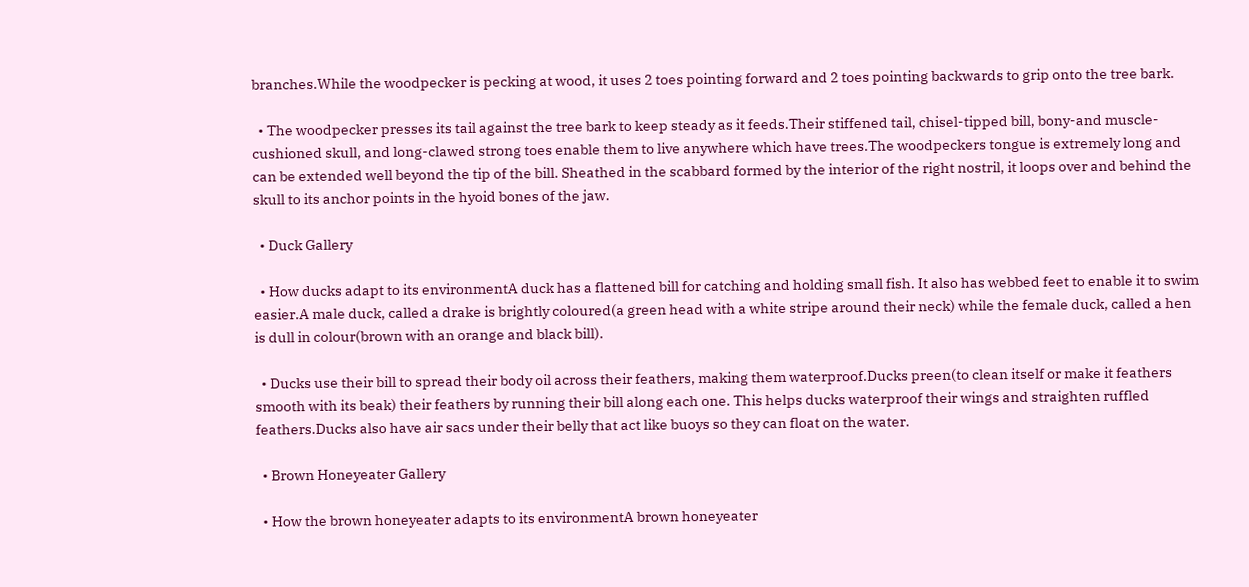branches.While the woodpecker is pecking at wood, it uses 2 toes pointing forward and 2 toes pointing backwards to grip onto the tree bark.

  • The woodpecker presses its tail against the tree bark to keep steady as it feeds.Their stiffened tail, chisel-tipped bill, bony-and muscle-cushioned skull, and long-clawed strong toes enable them to live anywhere which have trees.The woodpeckers tongue is extremely long and can be extended well beyond the tip of the bill. Sheathed in the scabbard formed by the interior of the right nostril, it loops over and behind the skull to its anchor points in the hyoid bones of the jaw.

  • Duck Gallery

  • How ducks adapt to its environmentA duck has a flattened bill for catching and holding small fish. It also has webbed feet to enable it to swim easier.A male duck, called a drake is brightly coloured(a green head with a white stripe around their neck) while the female duck, called a hen is dull in colour(brown with an orange and black bill).

  • Ducks use their bill to spread their body oil across their feathers, making them waterproof.Ducks preen(to clean itself or make it feathers smooth with its beak) their feathers by running their bill along each one. This helps ducks waterproof their wings and straighten ruffled feathers.Ducks also have air sacs under their belly that act like buoys so they can float on the water.

  • Brown Honeyeater Gallery

  • How the brown honeyeater adapts to its environmentA brown honeyeater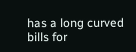has a long curved bills for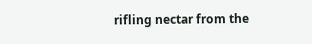rifling nectar from the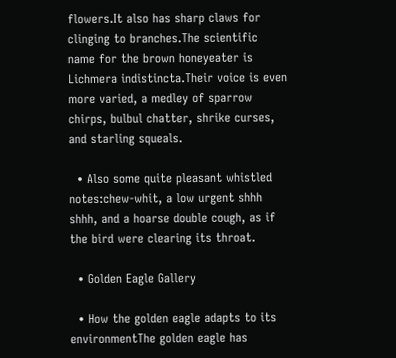flowers.It also has sharp claws for clinging to branches.The scientific name for the brown honeyeater is Lichmera indistincta.Their voice is even more varied, a medley of sparrow chirps, bulbul chatter, shrike curses, and starling squeals.

  • Also some quite pleasant whistled notes:chew-whit, a low urgent shhh shhh, and a hoarse double cough, as if the bird were clearing its throat.

  • Golden Eagle Gallery

  • How the golden eagle adapts to its environmentThe golden eagle has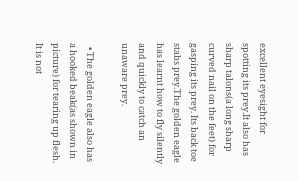excellent eyesight for spotting its prey.It also has sharp talons(a long sharp curved nail on the feet) for gasping its prey. Its back toe stabs prey.The golden eagle has learnt how to fly silently and quickly to catch an unaware prey.

  • The golden eagle also has a hooked beak(as shown in picture) for tearing up flesh. It is not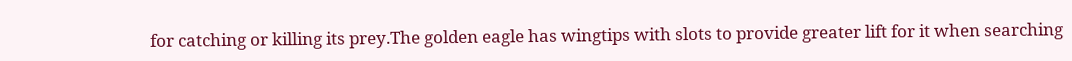for catching or killing its prey.The golden eagle has wingtips with slots to provide greater lift for it when searching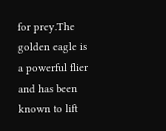for prey.The golden eagle is a powerful flier and has been known to lift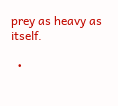prey as heavy as itself.

  •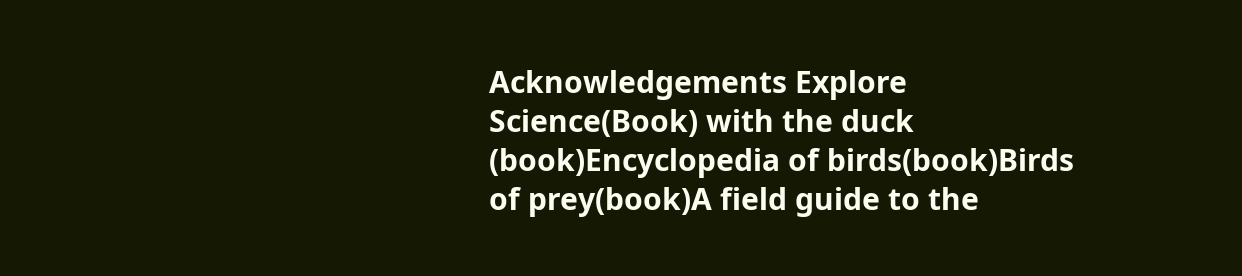Acknowledgements Explore Science(Book) with the duck (book)Encyclopedia of birds(book)Birds of prey(book)A field guide to the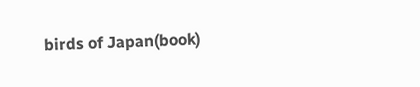birds of Japan(book)